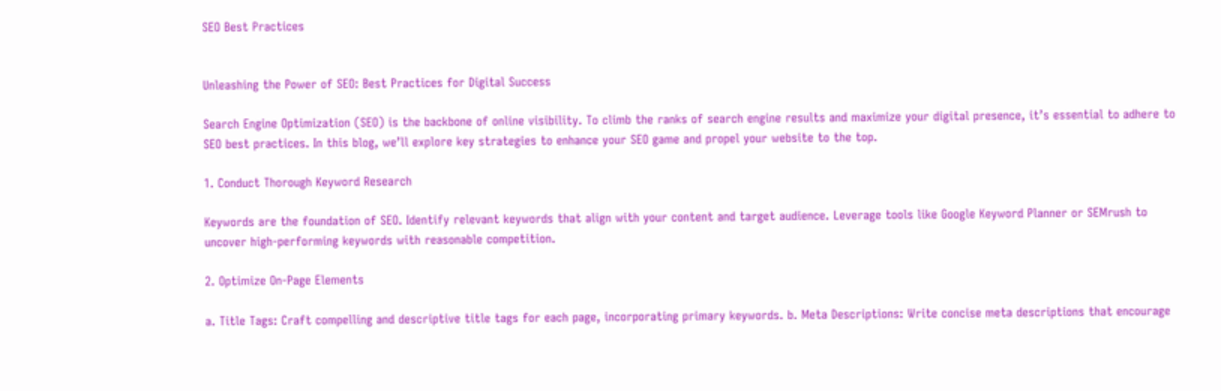SEO Best Practices


Unleashing the Power of SEO: Best Practices for Digital Success

Search Engine Optimization (SEO) is the backbone of online visibility. To climb the ranks of search engine results and maximize your digital presence, it’s essential to adhere to SEO best practices. In this blog, we’ll explore key strategies to enhance your SEO game and propel your website to the top.

1. Conduct Thorough Keyword Research

Keywords are the foundation of SEO. Identify relevant keywords that align with your content and target audience. Leverage tools like Google Keyword Planner or SEMrush to uncover high-performing keywords with reasonable competition.

2. Optimize On-Page Elements

a. Title Tags: Craft compelling and descriptive title tags for each page, incorporating primary keywords. b. Meta Descriptions: Write concise meta descriptions that encourage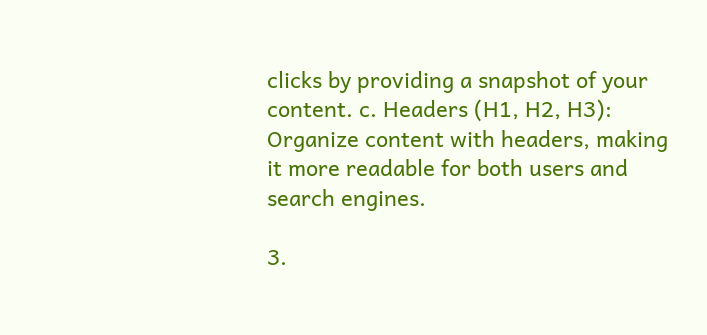clicks by providing a snapshot of your content. c. Headers (H1, H2, H3): Organize content with headers, making it more readable for both users and search engines.

3.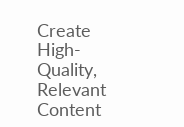Create High-Quality, Relevant Content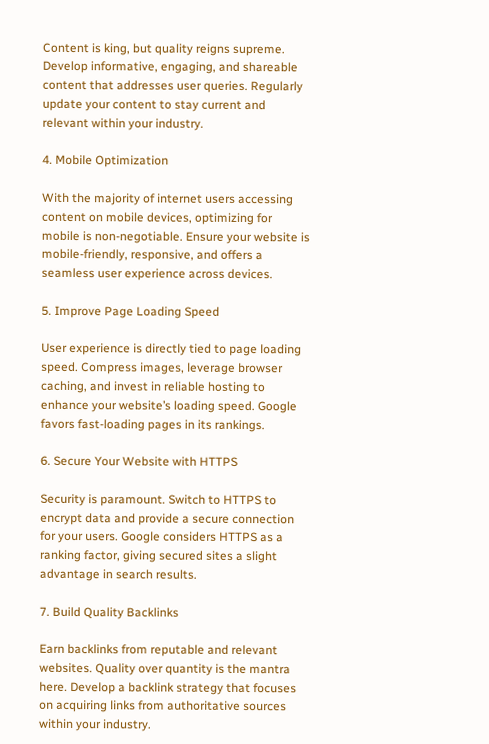Content is king, but quality reigns supreme. Develop informative, engaging, and shareable content that addresses user queries. Regularly update your content to stay current and relevant within your industry.

4. Mobile Optimization

With the majority of internet users accessing content on mobile devices, optimizing for mobile is non-negotiable. Ensure your website is mobile-friendly, responsive, and offers a seamless user experience across devices.

5. Improve Page Loading Speed

User experience is directly tied to page loading speed. Compress images, leverage browser caching, and invest in reliable hosting to enhance your website’s loading speed. Google favors fast-loading pages in its rankings.

6. Secure Your Website with HTTPS

Security is paramount. Switch to HTTPS to encrypt data and provide a secure connection for your users. Google considers HTTPS as a ranking factor, giving secured sites a slight advantage in search results.

7. Build Quality Backlinks

Earn backlinks from reputable and relevant websites. Quality over quantity is the mantra here. Develop a backlink strategy that focuses on acquiring links from authoritative sources within your industry.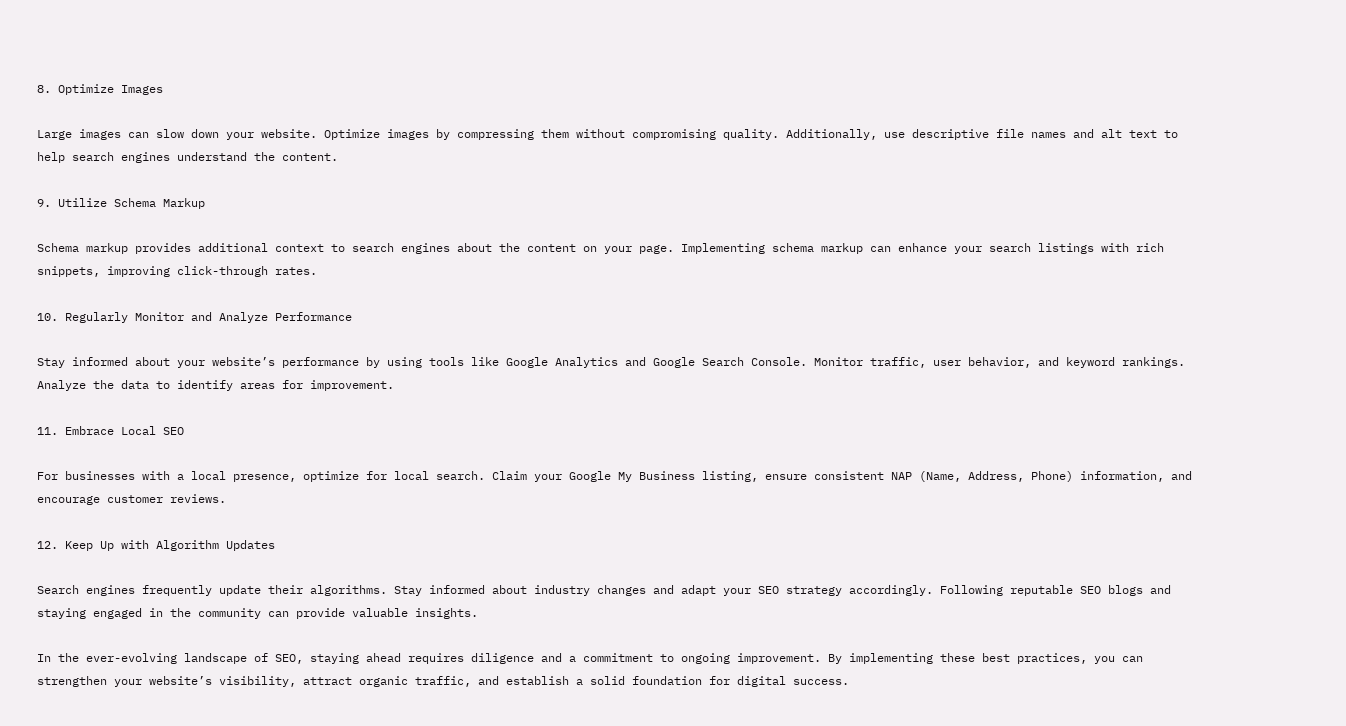8. Optimize Images

Large images can slow down your website. Optimize images by compressing them without compromising quality. Additionally, use descriptive file names and alt text to help search engines understand the content.

9. Utilize Schema Markup

Schema markup provides additional context to search engines about the content on your page. Implementing schema markup can enhance your search listings with rich snippets, improving click-through rates.

10. Regularly Monitor and Analyze Performance

Stay informed about your website’s performance by using tools like Google Analytics and Google Search Console. Monitor traffic, user behavior, and keyword rankings. Analyze the data to identify areas for improvement.

11. Embrace Local SEO

For businesses with a local presence, optimize for local search. Claim your Google My Business listing, ensure consistent NAP (Name, Address, Phone) information, and encourage customer reviews.

12. Keep Up with Algorithm Updates

Search engines frequently update their algorithms. Stay informed about industry changes and adapt your SEO strategy accordingly. Following reputable SEO blogs and staying engaged in the community can provide valuable insights.

In the ever-evolving landscape of SEO, staying ahead requires diligence and a commitment to ongoing improvement. By implementing these best practices, you can strengthen your website’s visibility, attract organic traffic, and establish a solid foundation for digital success.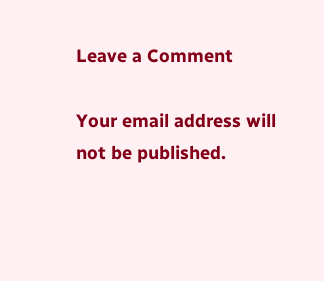Leave a Comment

Your email address will not be published.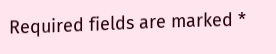Required fields are marked *